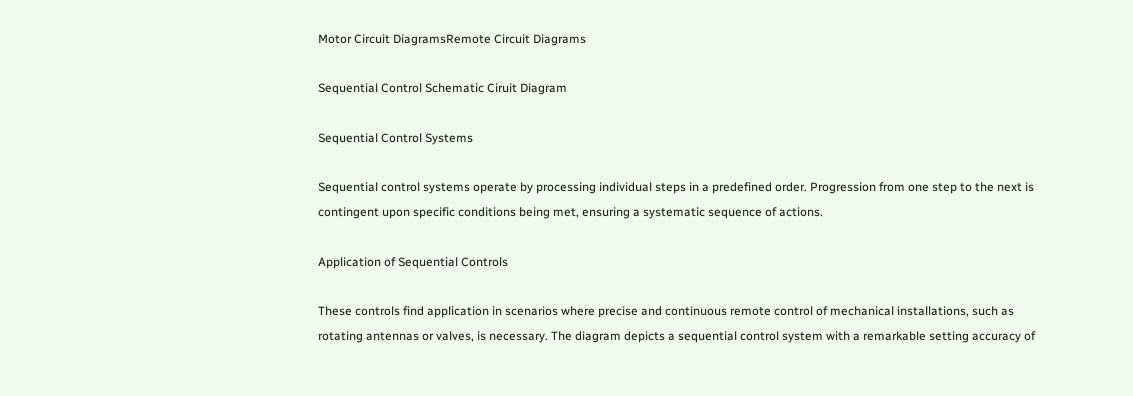Motor Circuit DiagramsRemote Circuit Diagrams

Sequential Control Schematic Ciruit Diagram

Sequential Control Systems

Sequential control systems operate by processing individual steps in a predefined order. Progression from one step to the next is contingent upon specific conditions being met, ensuring a systematic sequence of actions.

Application of Sequential Controls

These controls find application in scenarios where precise and continuous remote control of mechanical installations, such as rotating antennas or valves, is necessary. The diagram depicts a sequential control system with a remarkable setting accuracy of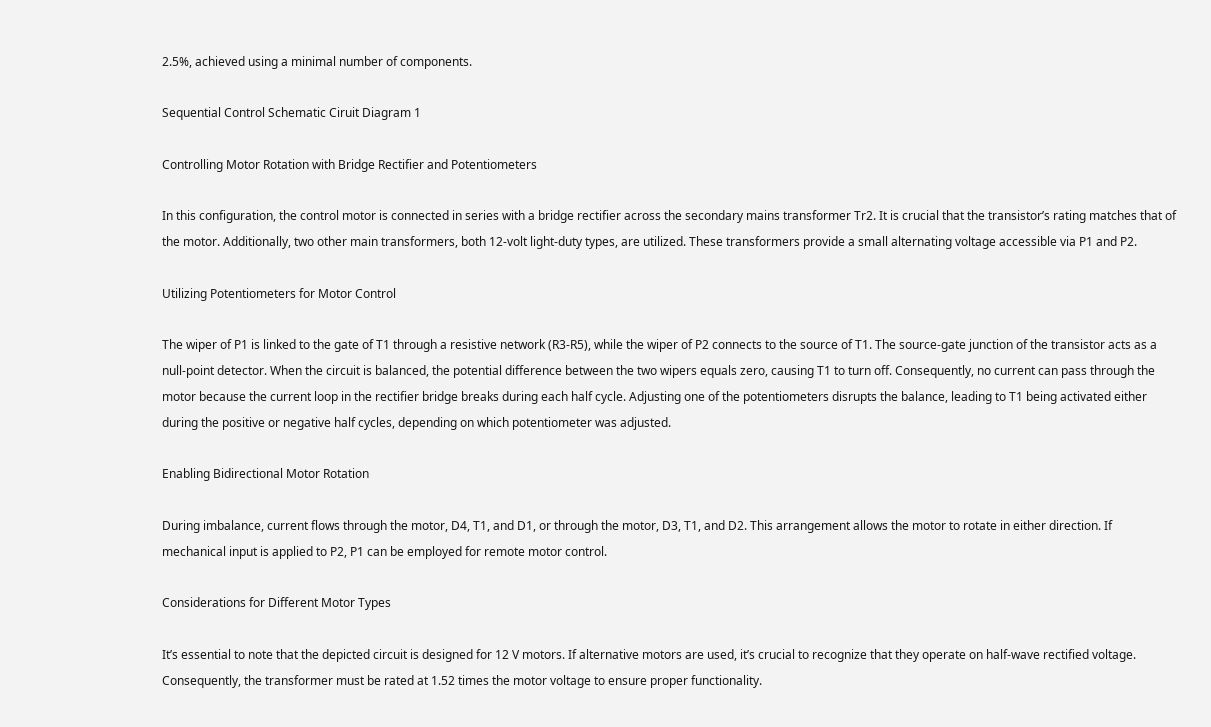2.5%, achieved using a minimal number of components.

Sequential Control Schematic Ciruit Diagram 1

Controlling Motor Rotation with Bridge Rectifier and Potentiometers

In this configuration, the control motor is connected in series with a bridge rectifier across the secondary mains transformer Tr2. It is crucial that the transistor’s rating matches that of the motor. Additionally, two other main transformers, both 12-volt light-duty types, are utilized. These transformers provide a small alternating voltage accessible via P1 and P2.

Utilizing Potentiometers for Motor Control

The wiper of P1 is linked to the gate of T1 through a resistive network (R3-R5), while the wiper of P2 connects to the source of T1. The source-gate junction of the transistor acts as a null-point detector. When the circuit is balanced, the potential difference between the two wipers equals zero, causing T1 to turn off. Consequently, no current can pass through the motor because the current loop in the rectifier bridge breaks during each half cycle. Adjusting one of the potentiometers disrupts the balance, leading to T1 being activated either during the positive or negative half cycles, depending on which potentiometer was adjusted.

Enabling Bidirectional Motor Rotation

During imbalance, current flows through the motor, D4, T1, and D1, or through the motor, D3, T1, and D2. This arrangement allows the motor to rotate in either direction. If mechanical input is applied to P2, P1 can be employed for remote motor control.

Considerations for Different Motor Types

It’s essential to note that the depicted circuit is designed for 12 V motors. If alternative motors are used, it’s crucial to recognize that they operate on half-wave rectified voltage. Consequently, the transformer must be rated at 1.52 times the motor voltage to ensure proper functionality.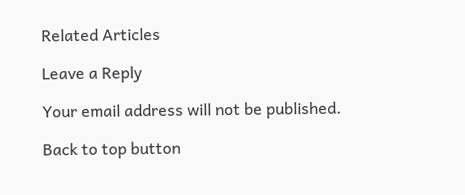Related Articles

Leave a Reply

Your email address will not be published.

Back to top button